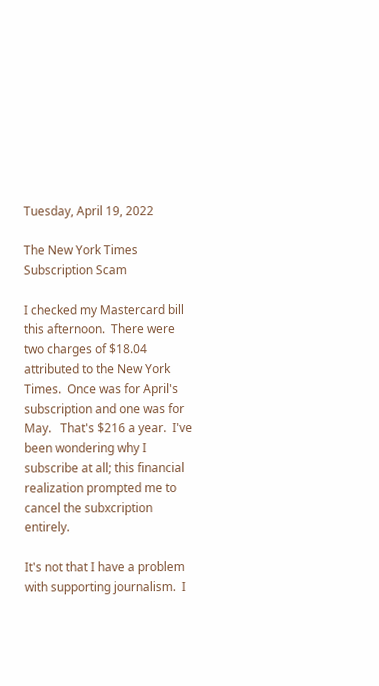Tuesday, April 19, 2022

The New York Times Subscription Scam

I checked my Mastercard bill this afternoon.  There were two charges of $18.04 attributed to the New York Times.  Once was for April's subscription and one was for May.   That's $216 a year.  I've been wondering why I subscribe at all; this financial realization prompted me to cancel the subxcription entirely.

It's not that I have a problem with supporting journalism.  I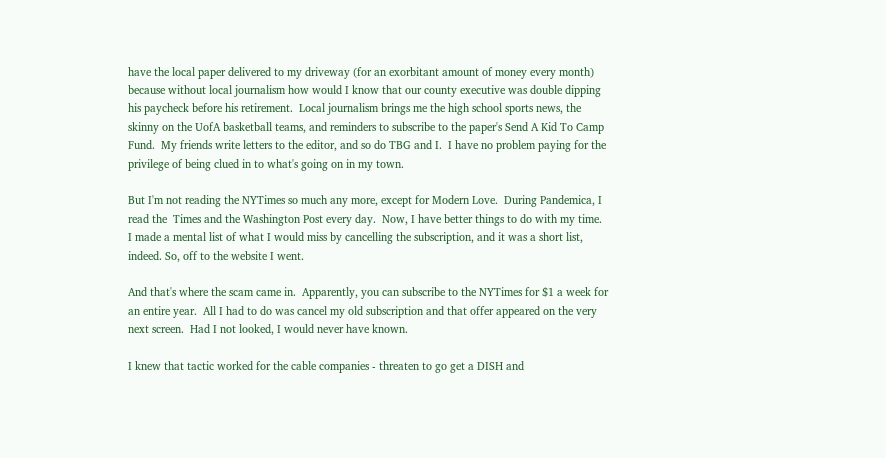have the local paper delivered to my driveway (for an exorbitant amount of money every month) because without local journalism how would I know that our county executive was double dipping his paycheck before his retirement.  Local journalism brings me the high school sports news, the skinny on the UofA basketball teams, and reminders to subscribe to the paper's Send A Kid To Camp Fund.  My friends write letters to the editor, and so do TBG and I.  I have no problem paying for the privilege of being clued in to what's going on in my town.

But I'm not reading the NYTimes so much any more, except for Modern Love.  During Pandemica, I read the  Times and the Washington Post every day.  Now, I have better things to do with my time.  I made a mental list of what I would miss by cancelling the subscription, and it was a short list, indeed. So, off to the website I went.

And that's where the scam came in.  Apparently, you can subscribe to the NYTimes for $1 a week for an entire year.  All I had to do was cancel my old subscription and that offer appeared on the very next screen.  Had I not looked, I would never have known.

I knew that tactic worked for the cable companies - threaten to go get a DISH and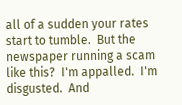all of a sudden your rates start to tumble.  But the newspaper running a scam like this?  I'm appalled.  I'm disgusted.  And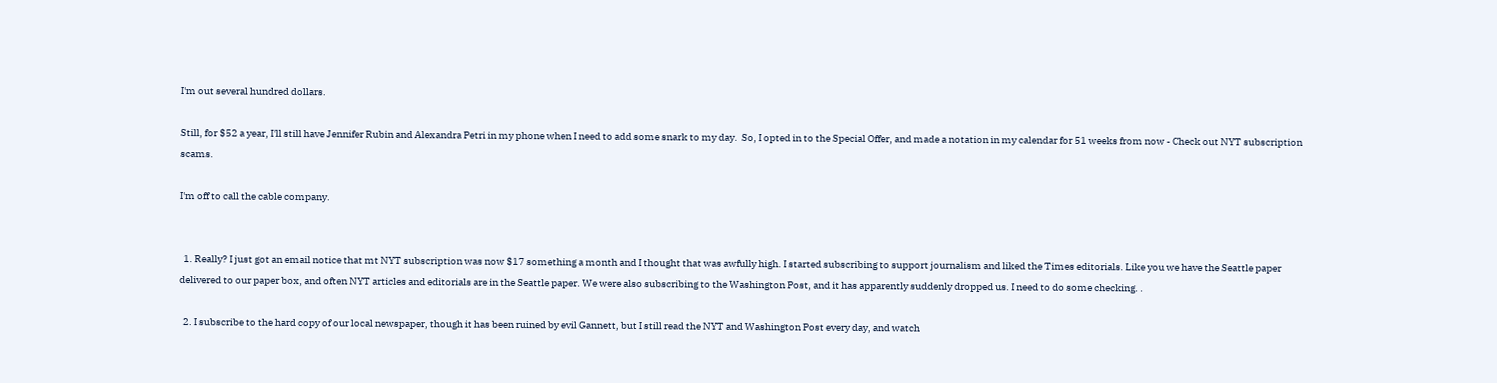I'm out several hundred dollars.

Still, for $52 a year, I'll still have Jennifer Rubin and Alexandra Petri in my phone when I need to add some snark to my day.  So, I opted in to the Special Offer, and made a notation in my calendar for 51 weeks from now - Check out NYT subscription scams.

I'm off to call the cable company.


  1. Really? I just got an email notice that mt NYT subscription was now $17 something a month and I thought that was awfully high. I started subscribing to support journalism and liked the Times editorials. Like you we have the Seattle paper delivered to our paper box, and often NYT articles and editorials are in the Seattle paper. We were also subscribing to the Washington Post, and it has apparently suddenly dropped us. I need to do some checking. .

  2. I subscribe to the hard copy of our local newspaper, though it has been ruined by evil Gannett, but I still read the NYT and Washington Post every day, and watch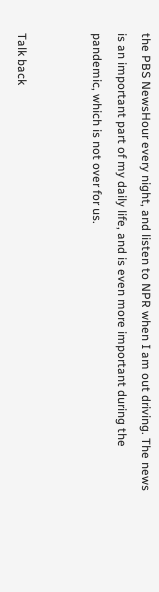the PBS NewsHour every night, and listen to NPR when I am out driving. The news is an important part of my daily life, and is even more important during the pandemic, which is not over for us.


Talk back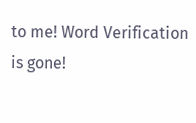to me! Word Verification is gone!